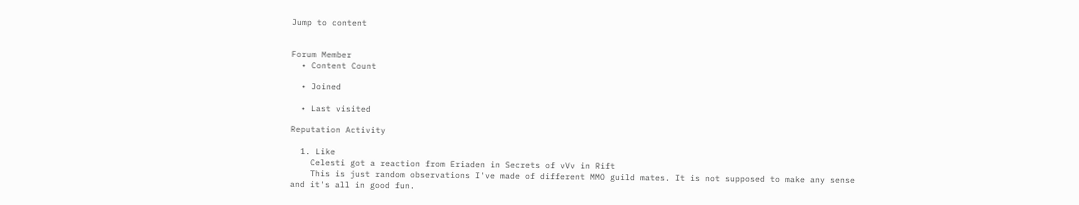Jump to content


Forum Member
  • Content Count

  • Joined

  • Last visited

Reputation Activity

  1. Like
    Celesti got a reaction from Eriaden in Secrets of vVv in Rift
    This is just random observations I've made of different MMO guild mates. It is not supposed to make any sense and it's all in good fun.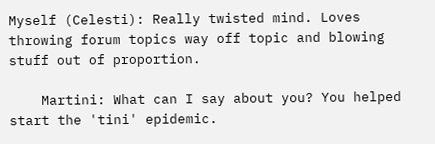Myself (Celesti): Really twisted mind. Loves throwing forum topics way off topic and blowing stuff out of proportion.

    Martini: What can I say about you? You helped start the 'tini' epidemic.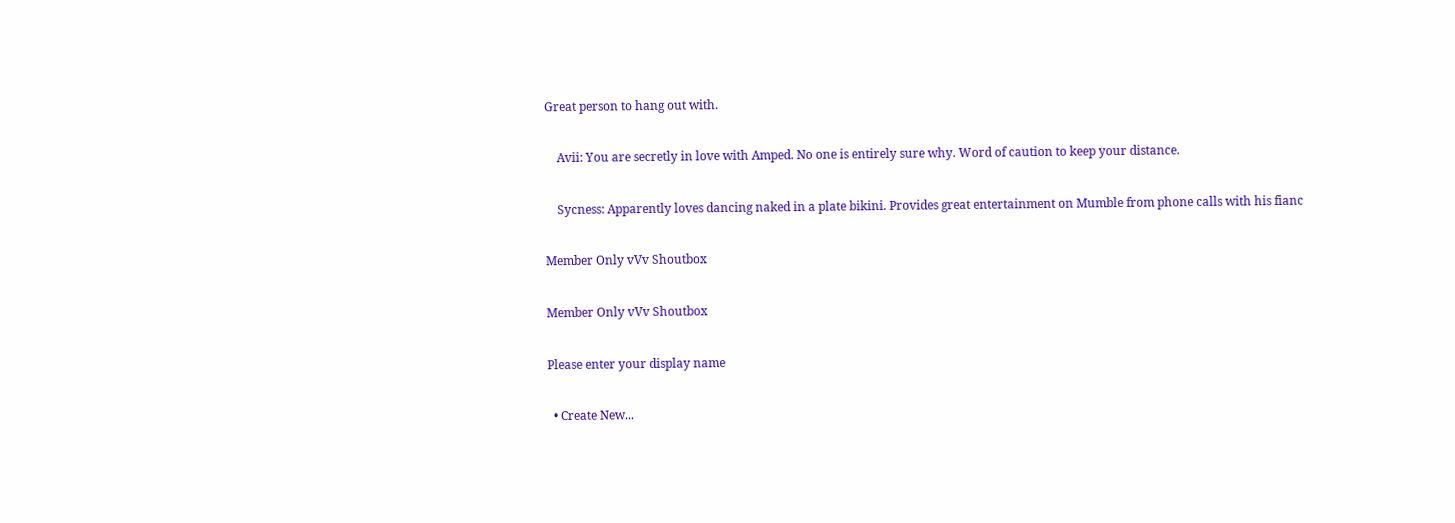Great person to hang out with.

    Avii: You are secretly in love with Amped. No one is entirely sure why. Word of caution to keep your distance.

    Sycness: Apparently loves dancing naked in a plate bikini. Provides great entertainment on Mumble from phone calls with his fianc

Member Only vVv Shoutbox

Member Only vVv Shoutbox

Please enter your display name

  • Create New...